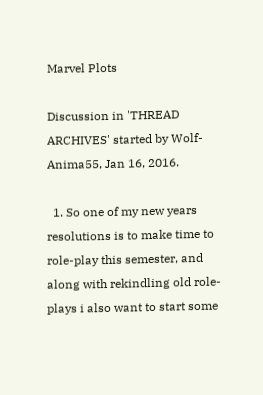Marvel Plots

Discussion in 'THREAD ARCHIVES' started by Wolf-Anima55, Jan 16, 2016.

  1. So one of my new years resolutions is to make time to role-play this semester, and along with rekindling old role-plays i also want to start some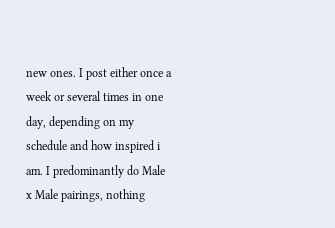new ones. I post either once a week or several times in one day, depending on my schedule and how inspired i am. I predominantly do Male x Male pairings, nothing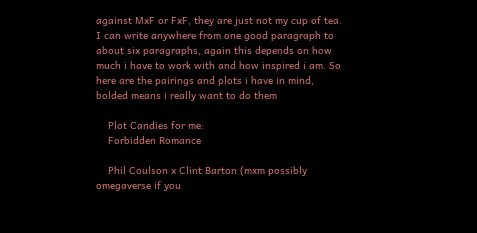against MxF or FxF, they are just not my cup of tea. I can write anywhere from one good paragraph to about six paragraphs, again this depends on how much i have to work with and how inspired i am. So here are the pairings and plots i have in mind, bolded means i really want to do them

    Plot Candies for me:
    Forbidden Romance

    Phil Coulson x Clint Barton (mxm possibly omegaverse if you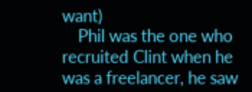want)
    Phil was the one who recruited Clint when he was a freelancer, he saw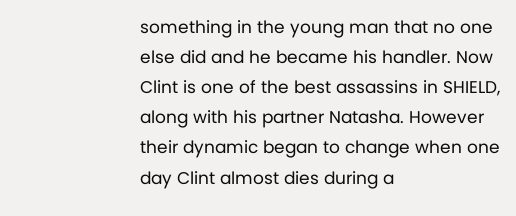something in the young man that no one else did and he became his handler. Now Clint is one of the best assassins in SHIELD, along with his partner Natasha. However their dynamic began to change when one day Clint almost dies during a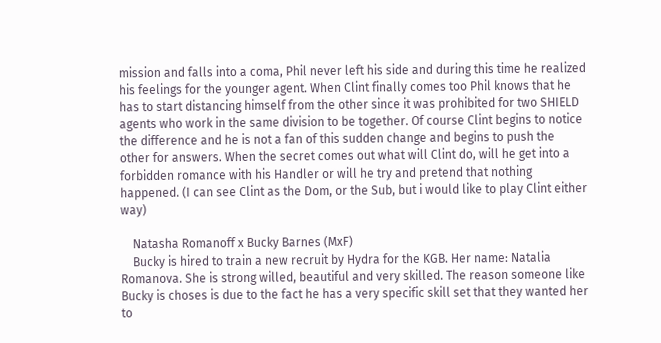mission and falls into a coma, Phil never left his side and during this time he realized his feelings for the younger agent. When Clint finally comes too Phil knows that he has to start distancing himself from the other since it was prohibited for two SHIELD agents who work in the same division to be together. Of course Clint begins to notice the difference and he is not a fan of this sudden change and begins to push the other for answers. When the secret comes out what will Clint do, will he get into a forbidden romance with his Handler or will he try and pretend that nothing happened. (I can see Clint as the Dom, or the Sub, but i would like to play Clint either way)

    Natasha Romanoff x Bucky Barnes (MxF)
    Bucky is hired to train a new recruit by Hydra for the KGB. Her name: Natalia Romanova. She is strong willed, beautiful and very skilled. The reason someone like Bucky is choses is due to the fact he has a very specific skill set that they wanted her to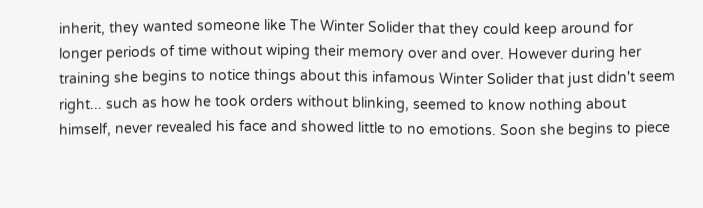inherit, they wanted someone like The Winter Solider that they could keep around for longer periods of time without wiping their memory over and over. However during her training she begins to notice things about this infamous Winter Solider that just didn't seem right... such as how he took orders without blinking, seemed to know nothing about himself, never revealed his face and showed little to no emotions. Soon she begins to piece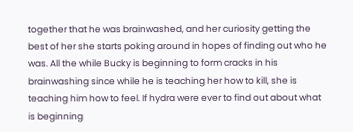together that he was brainwashed, and her curiosity getting the best of her she starts poking around in hopes of finding out who he was. All the while Bucky is beginning to form cracks in his brainwashing since while he is teaching her how to kill, she is teaching him how to feel. If hydra were ever to find out about what is beginning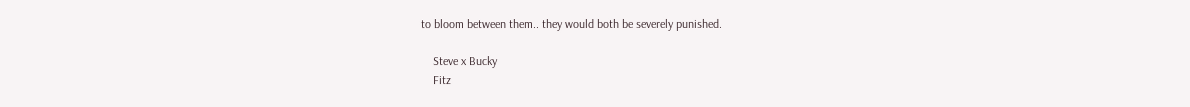to bloom between them.. they would both be severely punished.

    Steve x Bucky
    Fitz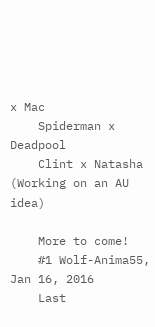x Mac
    Spiderman x Deadpool
    Clint x Natasha (Working on an AU idea)

    More to come!
    #1 Wolf-Anima55, Jan 16, 2016
    Last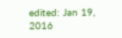edited: Jan 19, 2016